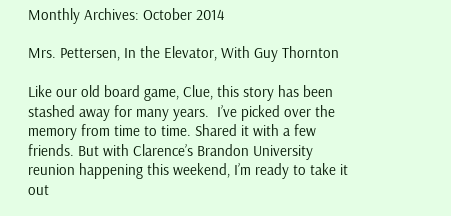Monthly Archives: October 2014

Mrs. Pettersen, In the Elevator, With Guy Thornton

Like our old board game, Clue, this story has been stashed away for many years.  I’ve picked over the memory from time to time. Shared it with a few friends. But with Clarence’s Brandon University reunion happening this weekend, I’m ready to take it out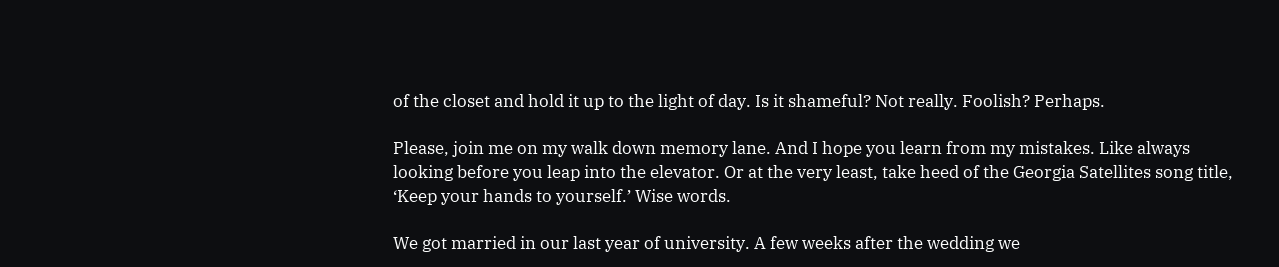of the closet and hold it up to the light of day. Is it shameful? Not really. Foolish? Perhaps.

Please, join me on my walk down memory lane. And I hope you learn from my mistakes. Like always looking before you leap into the elevator. Or at the very least, take heed of the Georgia Satellites song title, ‘Keep your hands to yourself.’ Wise words.

We got married in our last year of university. A few weeks after the wedding we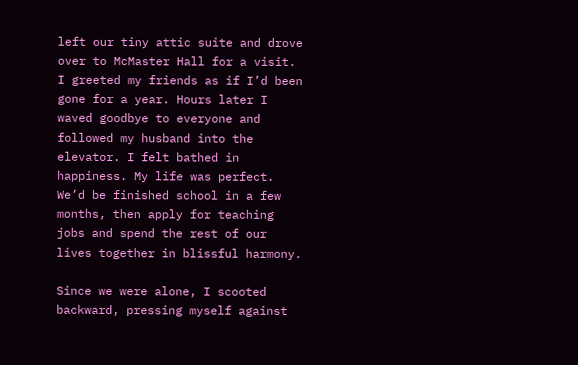left our tiny attic suite and drove over to McMaster Hall for a visit. I greeted my friends as if I’d been gone for a year. Hours later I waved goodbye to everyone and followed my husband into the elevator. I felt bathed in happiness. My life was perfect.  We’d be finished school in a few months, then apply for teaching jobs and spend the rest of our lives together in blissful harmony.

Since we were alone, I scooted backward, pressing myself against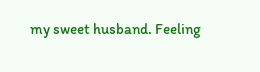my sweet husband. Feeling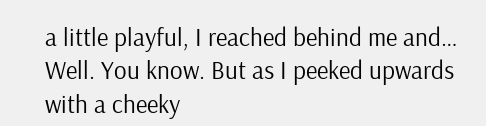a little playful, I reached behind me and… Well. You know. But as I peeked upwards with a cheeky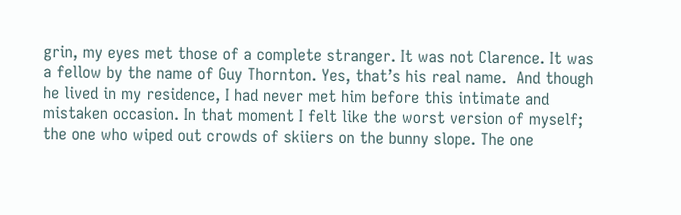grin, my eyes met those of a complete stranger. It was not Clarence. It was a fellow by the name of Guy Thornton. Yes, that’s his real name.  And though he lived in my residence, I had never met him before this intimate and mistaken occasion. In that moment I felt like the worst version of myself; the one who wiped out crowds of skiiers on the bunny slope. The one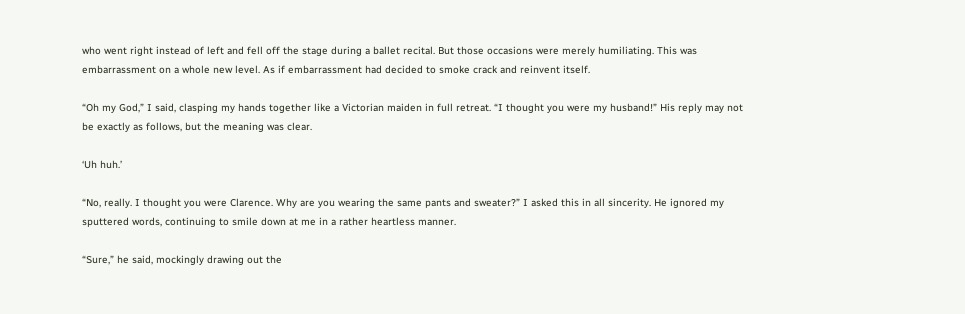who went right instead of left and fell off the stage during a ballet recital. But those occasions were merely humiliating. This was embarrassment on a whole new level. As if embarrassment had decided to smoke crack and reinvent itself.

“Oh my God,” I said, clasping my hands together like a Victorian maiden in full retreat. “I thought you were my husband!” His reply may not be exactly as follows, but the meaning was clear.

‘Uh huh.’

“No, really. I thought you were Clarence. Why are you wearing the same pants and sweater?” I asked this in all sincerity. He ignored my sputtered words, continuing to smile down at me in a rather heartless manner.

“Sure,” he said, mockingly drawing out the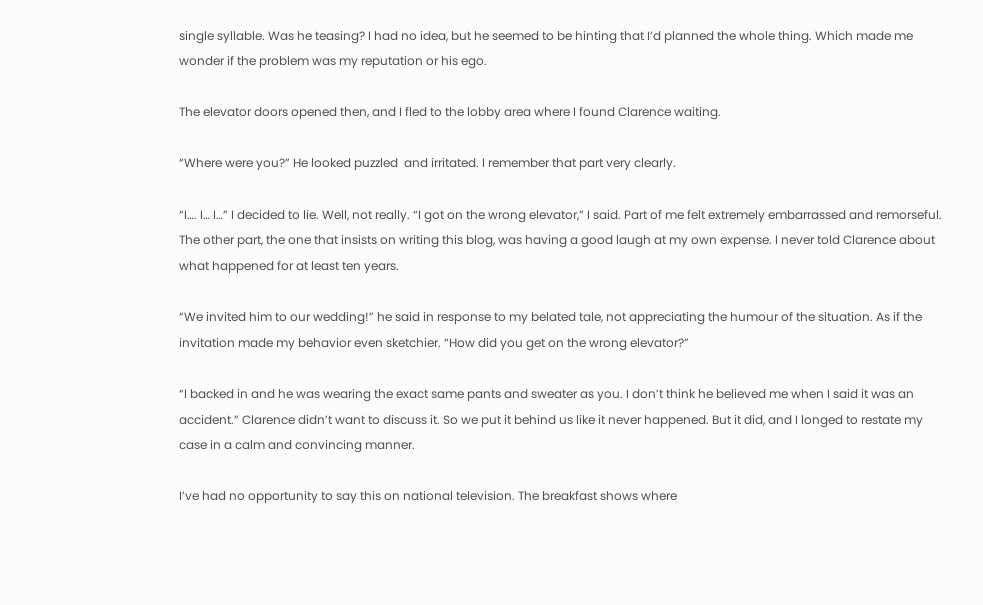single syllable. Was he teasing? I had no idea, but he seemed to be hinting that I’d planned the whole thing. Which made me wonder if the problem was my reputation or his ego.

The elevator doors opened then, and I fled to the lobby area where I found Clarence waiting.

“Where were you?” He looked puzzled  and irritated. I remember that part very clearly.

“I…. I… I…” I decided to lie. Well, not really. “I got on the wrong elevator,” I said. Part of me felt extremely embarrassed and remorseful. The other part, the one that insists on writing this blog, was having a good laugh at my own expense. I never told Clarence about what happened for at least ten years.

“We invited him to our wedding!” he said in response to my belated tale, not appreciating the humour of the situation. As if the invitation made my behavior even sketchier. “How did you get on the wrong elevator?”

“I backed in and he was wearing the exact same pants and sweater as you. I don’t think he believed me when I said it was an accident.” Clarence didn’t want to discuss it. So we put it behind us like it never happened. But it did, and I longed to restate my case in a calm and convincing manner.

I’ve had no opportunity to say this on national television. The breakfast shows where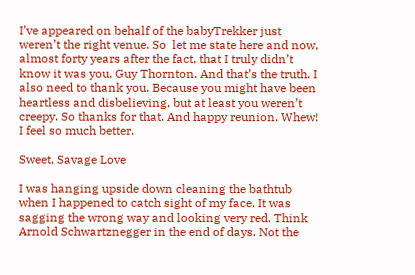I’ve appeared on behalf of the babyTrekker just weren’t the right venue. So  let me state here and now, almost forty years after the fact, that I truly didn’t know it was you, Guy Thornton. And that’s the truth. I also need to thank you. Because you might have been heartless and disbelieving, but at least you weren’t creepy. So thanks for that. And happy reunion. Whew! I feel so much better.

Sweet, Savage Love

I was hanging upside down cleaning the bathtub when I happened to catch sight of my face. It was sagging the wrong way and looking very red. Think Arnold Schwartznegger in the end of days. Not the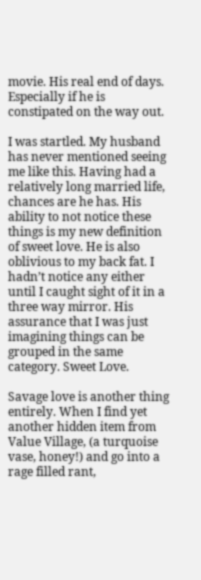movie. His real end of days. Especially if he is constipated on the way out.

I was startled. My husband has never mentioned seeing me like this. Having had a relatively long married life, chances are he has. His ability to not notice these things is my new definition of sweet love. He is also oblivious to my back fat. I hadn’t notice any either until I caught sight of it in a three way mirror. His assurance that I was just imagining things can be grouped in the same category. Sweet Love.

Savage love is another thing entirely. When I find yet another hidden item from Value Village, (a turquoise vase, honey!) and go into a rage filled rant,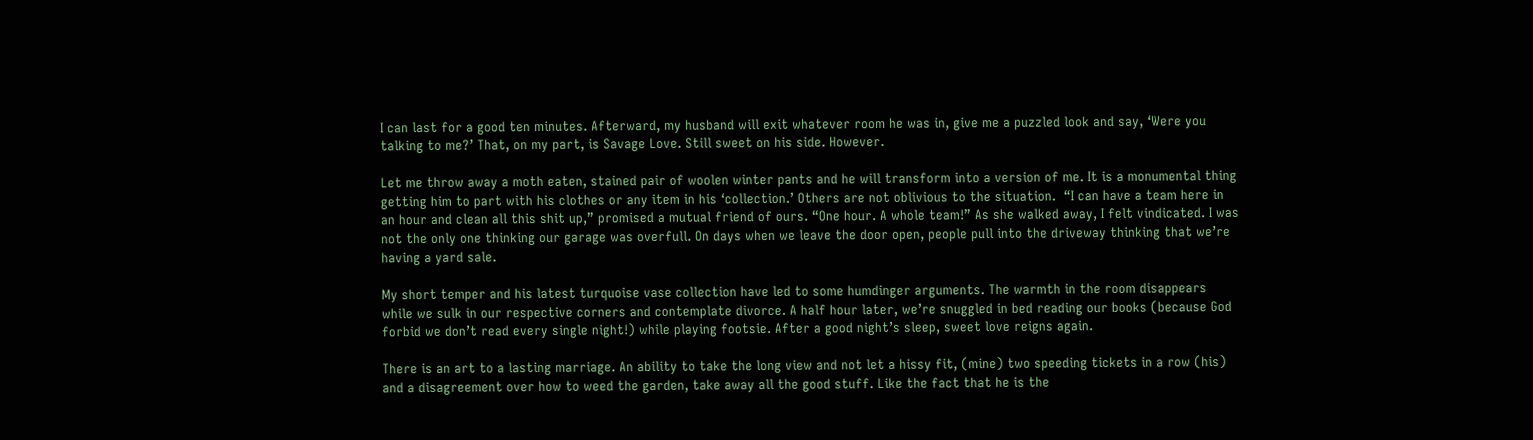I can last for a good ten minutes. Afterward, my husband will exit whatever room he was in, give me a puzzled look and say, ‘Were you talking to me?’ That, on my part, is Savage Love. Still sweet on his side. However.

Let me throw away a moth eaten, stained pair of woolen winter pants and he will transform into a version of me. It is a monumental thing getting him to part with his clothes or any item in his ‘collection.’ Others are not oblivious to the situation.  “I can have a team here in an hour and clean all this shit up,” promised a mutual friend of ours. “One hour. A whole team!” As she walked away, I felt vindicated. I was not the only one thinking our garage was overfull. On days when we leave the door open, people pull into the driveway thinking that we’re having a yard sale.

My short temper and his latest turquoise vase collection have led to some humdinger arguments. The warmth in the room disappears while we sulk in our respective corners and contemplate divorce. A half hour later, we’re snuggled in bed reading our books (because God forbid we don’t read every single night!) while playing footsie. After a good night’s sleep, sweet love reigns again.

There is an art to a lasting marriage. An ability to take the long view and not let a hissy fit, (mine) two speeding tickets in a row (his) and a disagreement over how to weed the garden, take away all the good stuff. Like the fact that he is the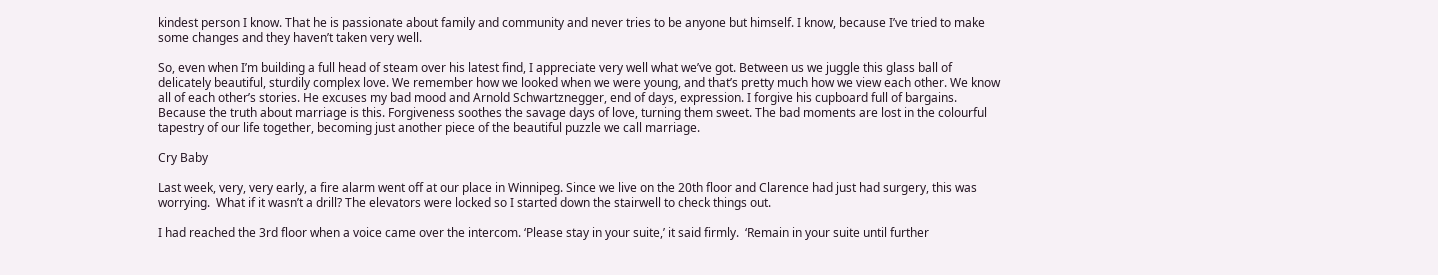kindest person I know. That he is passionate about family and community and never tries to be anyone but himself. I know, because I’ve tried to make some changes and they haven’t taken very well.

So, even when I’m building a full head of steam over his latest find, I appreciate very well what we’ve got. Between us we juggle this glass ball of delicately beautiful, sturdily complex love. We remember how we looked when we were young, and that’s pretty much how we view each other. We know all of each other’s stories. He excuses my bad mood and Arnold Schwartznegger, end of days, expression. I forgive his cupboard full of bargains. Because the truth about marriage is this. Forgiveness soothes the savage days of love, turning them sweet. The bad moments are lost in the colourful tapestry of our life together, becoming just another piece of the beautiful puzzle we call marriage.

Cry Baby

Last week, very, very early, a fire alarm went off at our place in Winnipeg. Since we live on the 20th floor and Clarence had just had surgery, this was worrying.  What if it wasn’t a drill? The elevators were locked so I started down the stairwell to check things out.

I had reached the 3rd floor when a voice came over the intercom. ‘Please stay in your suite,’ it said firmly.  ‘Remain in your suite until further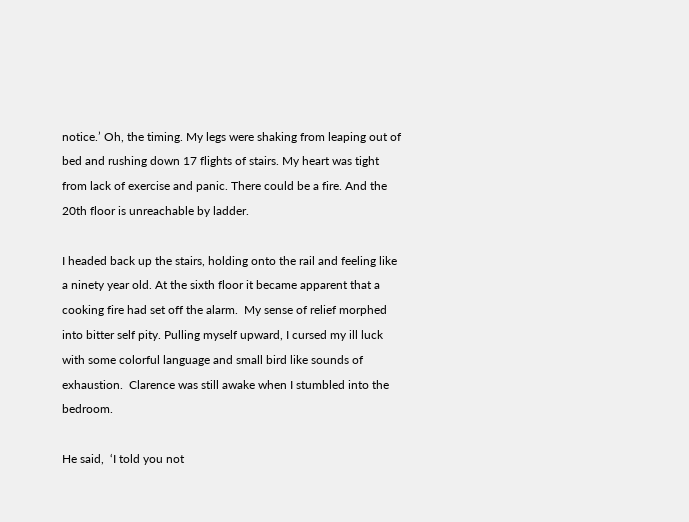notice.’ Oh, the timing. My legs were shaking from leaping out of bed and rushing down 17 flights of stairs. My heart was tight from lack of exercise and panic. There could be a fire. And the 20th floor is unreachable by ladder.

I headed back up the stairs, holding onto the rail and feeling like a ninety year old. At the sixth floor it became apparent that a cooking fire had set off the alarm.  My sense of relief morphed into bitter self pity. Pulling myself upward, I cursed my ill luck with some colorful language and small bird like sounds of exhaustion.  Clarence was still awake when I stumbled into the bedroom.

He said,  ‘I told you not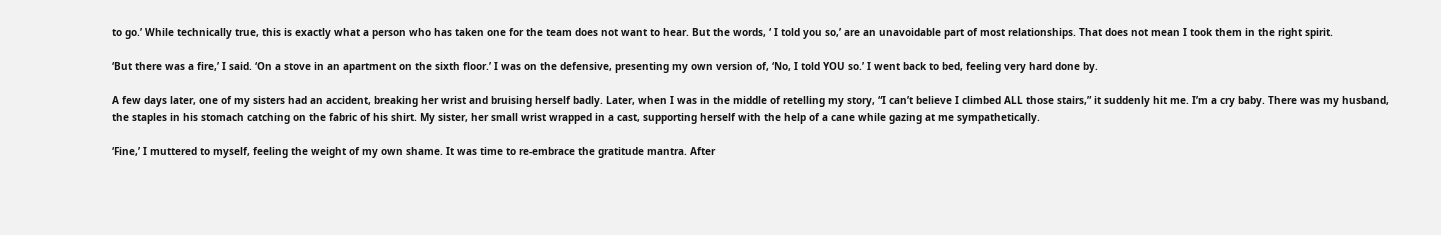to go.’ While technically true, this is exactly what a person who has taken one for the team does not want to hear. But the words, ‘ I told you so,’ are an unavoidable part of most relationships. That does not mean I took them in the right spirit.

‘But there was a fire,’ I said. ‘On a stove in an apartment on the sixth floor.’ I was on the defensive, presenting my own version of, ‘No, I told YOU so.’ I went back to bed, feeling very hard done by.

A few days later, one of my sisters had an accident, breaking her wrist and bruising herself badly. Later, when I was in the middle of retelling my story, “I can’t believe I climbed ALL those stairs,” it suddenly hit me. I’m a cry baby. There was my husband, the staples in his stomach catching on the fabric of his shirt. My sister, her small wrist wrapped in a cast, supporting herself with the help of a cane while gazing at me sympathetically.

‘Fine,’ I muttered to myself, feeling the weight of my own shame. It was time to re-embrace the gratitude mantra. After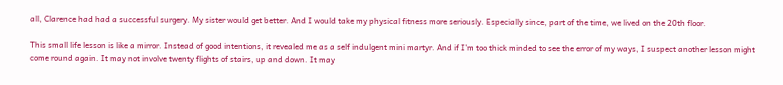all, Clarence had had a successful surgery. My sister would get better. And I would take my physical fitness more seriously. Especially since, part of the time, we lived on the 20th floor.

This small life lesson is like a mirror. Instead of good intentions, it revealed me as a self indulgent mini martyr. And if I’m too thick minded to see the error of my ways, I suspect another lesson might come round again. It may not involve twenty flights of stairs, up and down. It may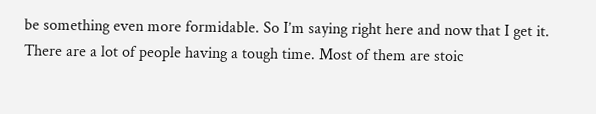be something even more formidable. So I’m saying right here and now that I get it. There are a lot of people having a tough time. Most of them are stoic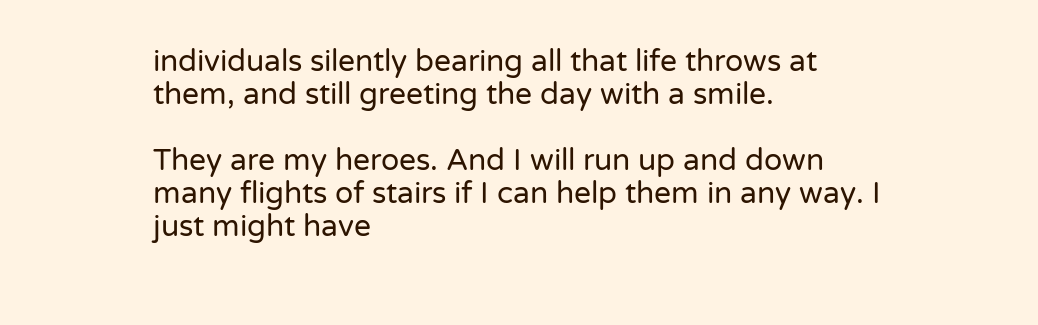individuals silently bearing all that life throws at them, and still greeting the day with a smile.

They are my heroes. And I will run up and down many flights of stairs if I can help them in any way. I just might have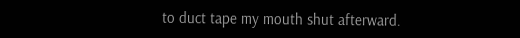to duct tape my mouth shut afterward.